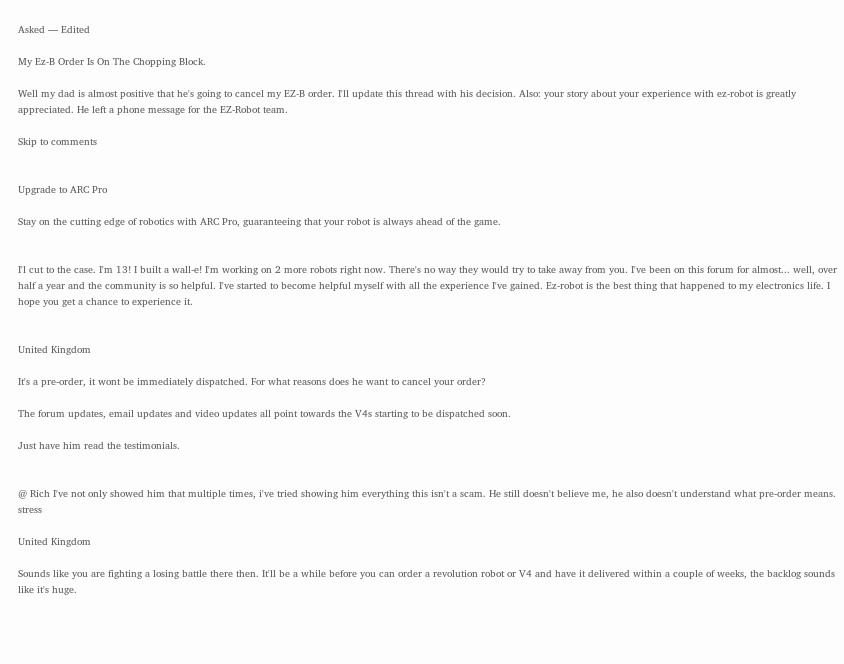Asked — Edited

My Ez-B Order Is On The Chopping Block.

Well my dad is almost positive that he's going to cancel my EZ-B order. I'll update this thread with his decision. Also: your story about your experience with ez-robot is greatly appreciated. He left a phone message for the EZ-Robot team.

Skip to comments


Upgrade to ARC Pro

Stay on the cutting edge of robotics with ARC Pro, guaranteeing that your robot is always ahead of the game.


I'l cut to the case. I'm 13! I built a wall-e! I'm working on 2 more robots right now. There's no way they would try to take away from you. I've been on this forum for almost... well, over half a year and the community is so helpful. I've started to become helpful myself with all the experience I've gained. Ez-robot is the best thing that happened to my electronics life. I hope you get a chance to experience it.


United Kingdom

It's a pre-order, it wont be immediately dispatched. For what reasons does he want to cancel your order?

The forum updates, email updates and video updates all point towards the V4s starting to be dispatched soon.

Just have him read the testimonials.


@ Rich I've not only showed him that multiple times, i've tried showing him everything this isn't a scam. He still doesn't believe me, he also doesn't understand what pre-order means. stress

United Kingdom

Sounds like you are fighting a losing battle there then. It'll be a while before you can order a revolution robot or V4 and have it delivered within a couple of weeks, the backlog sounds like it's huge.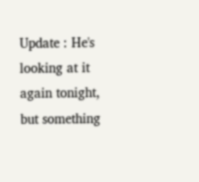Update : He's looking at it again tonight, but something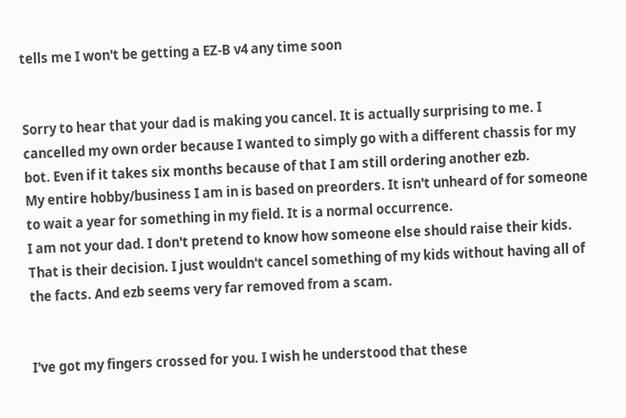tells me I won't be getting a EZ-B v4 any time soon


Sorry to hear that your dad is making you cancel. It is actually surprising to me. I cancelled my own order because I wanted to simply go with a different chassis for my bot. Even if it takes six months because of that I am still ordering another ezb.
My entire hobby/business I am in is based on preorders. It isn't unheard of for someone to wait a year for something in my field. It is a normal occurrence.
I am not your dad. I don't pretend to know how someone else should raise their kids. That is their decision. I just wouldn't cancel something of my kids without having all of the facts. And ezb seems very far removed from a scam.


I've got my fingers crossed for you. I wish he understood that these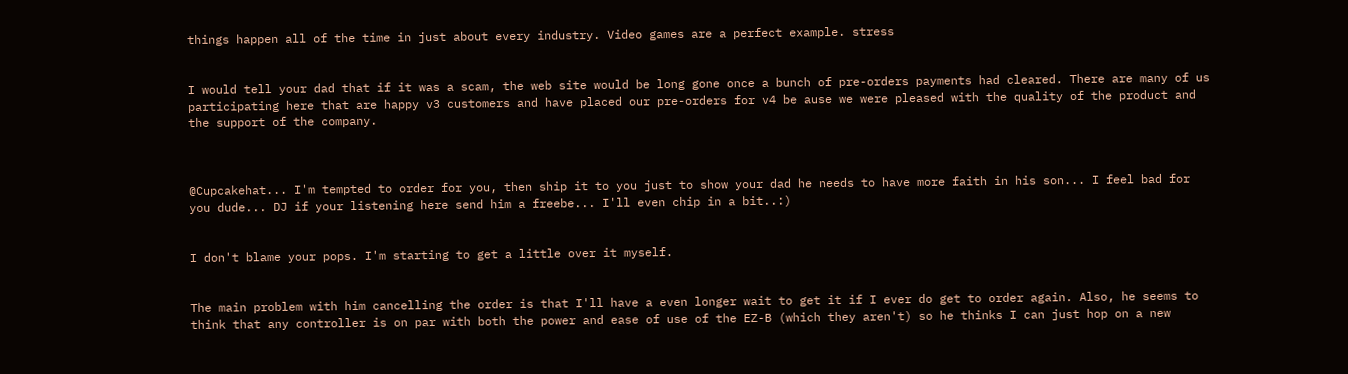things happen all of the time in just about every industry. Video games are a perfect example. stress


I would tell your dad that if it was a scam, the web site would be long gone once a bunch of pre-orders payments had cleared. There are many of us participating here that are happy v3 customers and have placed our pre-orders for v4 be ause we were pleased with the quality of the product and the support of the company.



@Cupcakehat... I'm tempted to order for you, then ship it to you just to show your dad he needs to have more faith in his son... I feel bad for you dude... DJ if your listening here send him a freebe... I'll even chip in a bit..:)


I don't blame your pops. I'm starting to get a little over it myself.


The main problem with him cancelling the order is that I'll have a even longer wait to get it if I ever do get to order again. Also, he seems to think that any controller is on par with both the power and ease of use of the EZ-B (which they aren't) so he thinks I can just hop on a new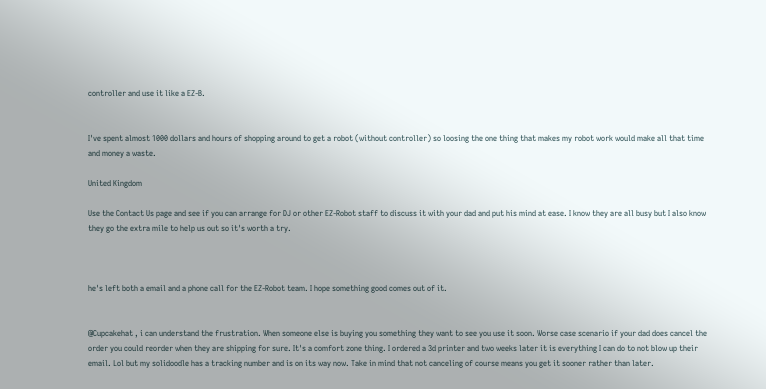controller and use it like a EZ-B.


I've spent almost 1000 dollars and hours of shopping around to get a robot (without controller) so loosing the one thing that makes my robot work would make all that time and money a waste.

United Kingdom

Use the Contact Us page and see if you can arrange for DJ or other EZ-Robot staff to discuss it with your dad and put his mind at ease. I know they are all busy but I also know they go the extra mile to help us out so it's worth a try.



he's left both a email and a phone call for the EZ-Robot team. I hope something good comes out of it.


@Cupcakehat , i can understand the frustration. When someone else is buying you something they want to see you use it soon. Worse case scenario if your dad does cancel the order you could reorder when they are shipping for sure. It's a comfort zone thing. I ordered a 3d printer and two weeks later it is everything I can do to not blow up their email. Lol but my solidoodle has a tracking number and is on its way now. Take in mind that not canceling of course means you get it sooner rather than later.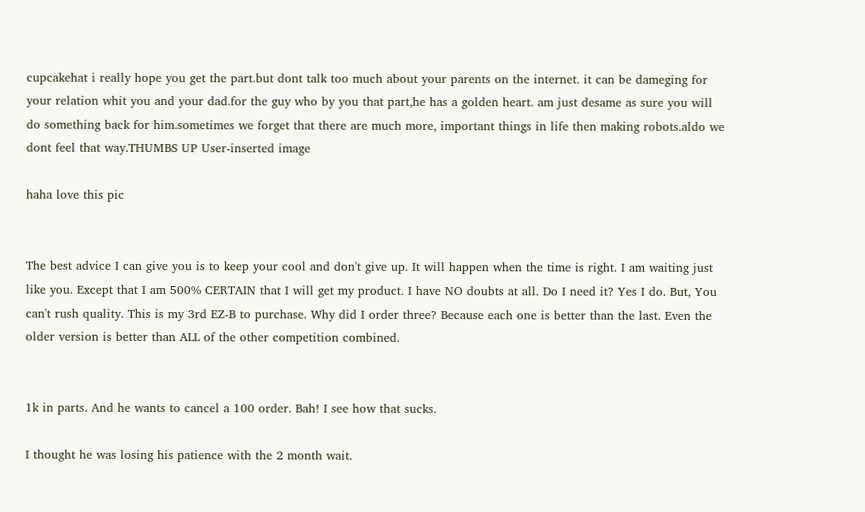cupcakehat i really hope you get the part.but dont talk too much about your parents on the internet. it can be dameging for your relation whit you and your dad.for the guy who by you that part,he has a golden heart. am just desame as sure you will do something back for him.sometimes we forget that there are much more, important things in life then making robots.aldo we dont feel that way.THUMBS UP User-inserted image

haha love this pic


The best advice I can give you is to keep your cool and don't give up. It will happen when the time is right. I am waiting just like you. Except that I am 500% CERTAIN that I will get my product. I have NO doubts at all. Do I need it? Yes I do. But, You can't rush quality. This is my 3rd EZ-B to purchase. Why did I order three? Because each one is better than the last. Even the older version is better than ALL of the other competition combined.


1k in parts. And he wants to cancel a 100 order. Bah! I see how that sucks.

I thought he was losing his patience with the 2 month wait.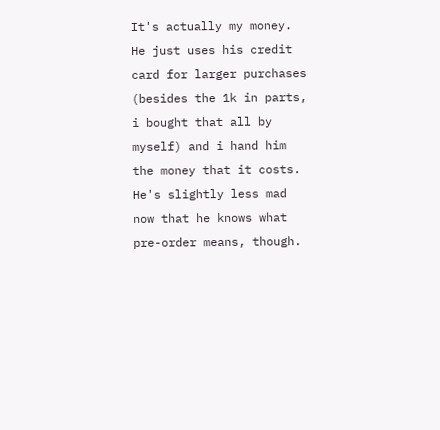It's actually my money. He just uses his credit card for larger purchases (besides the 1k in parts, i bought that all by myself) and i hand him the money that it costs. He's slightly less mad now that he knows what pre-order means, though.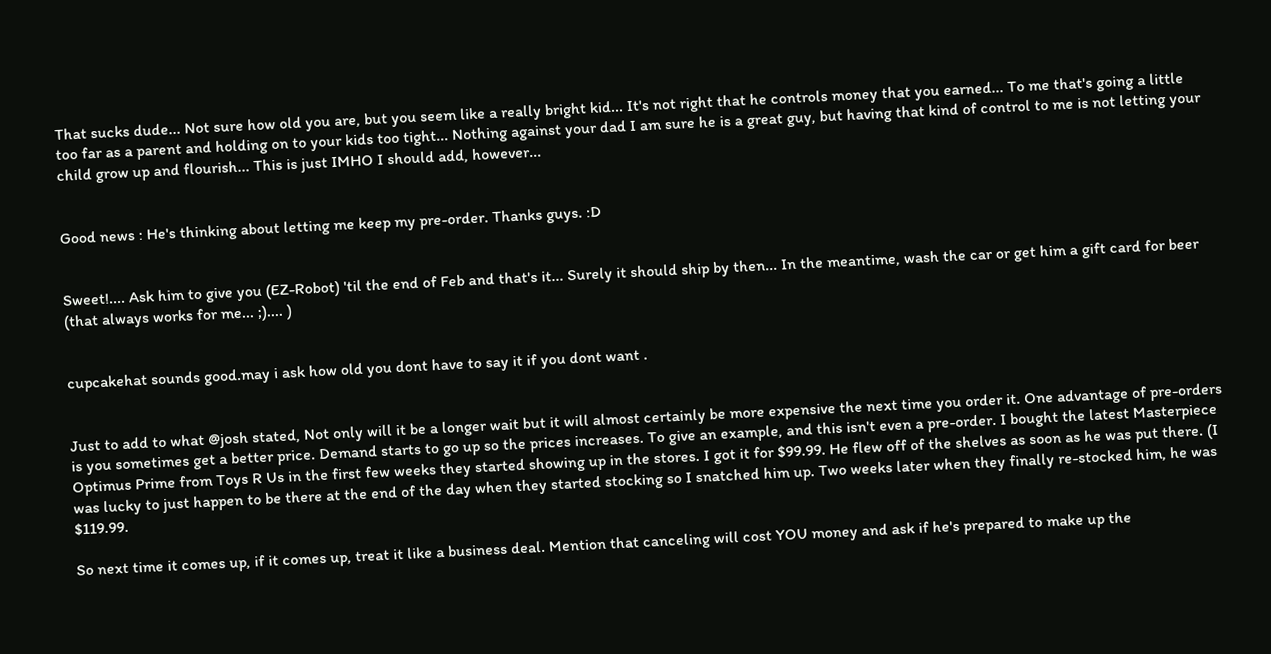That sucks dude... Not sure how old you are, but you seem like a really bright kid... It's not right that he controls money that you earned... To me that's going a little too far as a parent and holding on to your kids too tight... Nothing against your dad I am sure he is a great guy, but having that kind of control to me is not letting your child grow up and flourish... This is just IMHO I should add, however...


Good news : He's thinking about letting me keep my pre-order. Thanks guys. :D


Sweet!.... Ask him to give you (EZ-Robot) 'til the end of Feb and that's it... Surely it should ship by then... In the meantime, wash the car or get him a gift card for beer (that always works for me... ;).... )


cupcakehat sounds good.may i ask how old you dont have to say it if you dont want .


Just to add to what @josh stated, Not only will it be a longer wait but it will almost certainly be more expensive the next time you order it. One advantage of pre-orders is you sometimes get a better price. Demand starts to go up so the prices increases. To give an example, and this isn't even a pre-order. I bought the latest Masterpiece Optimus Prime from Toys R Us in the first few weeks they started showing up in the stores. I got it for $99.99. He flew off of the shelves as soon as he was put there. (I was lucky to just happen to be there at the end of the day when they started stocking so I snatched him up. Two weeks later when they finally re-stocked him, he was $119.99.

So next time it comes up, if it comes up, treat it like a business deal. Mention that canceling will cost YOU money and ask if he's prepared to make up the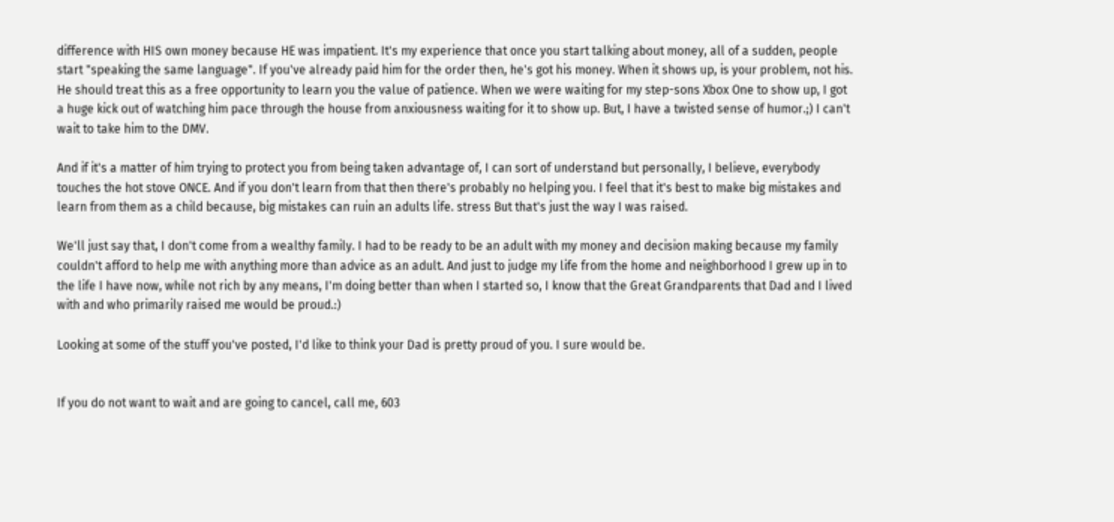difference with HIS own money because HE was impatient. It's my experience that once you start talking about money, all of a sudden, people start "speaking the same language". If you've already paid him for the order then, he's got his money. When it shows up, is your problem, not his. He should treat this as a free opportunity to learn you the value of patience. When we were waiting for my step-sons Xbox One to show up, I got a huge kick out of watching him pace through the house from anxiousness waiting for it to show up. But, I have a twisted sense of humor.;) I can't wait to take him to the DMV.

And if it's a matter of him trying to protect you from being taken advantage of, I can sort of understand but personally, I believe, everybody touches the hot stove ONCE. And if you don't learn from that then there's probably no helping you. I feel that it's best to make big mistakes and learn from them as a child because, big mistakes can ruin an adults life. stress But that's just the way I was raised.

We'll just say that, I don't come from a wealthy family. I had to be ready to be an adult with my money and decision making because my family couldn't afford to help me with anything more than advice as an adult. And just to judge my life from the home and neighborhood I grew up in to the life I have now, while not rich by any means, I'm doing better than when I started so, I know that the Great Grandparents that Dad and I lived with and who primarily raised me would be proud.:)

Looking at some of the stuff you've posted, I'd like to think your Dad is pretty proud of you. I sure would be.


If you do not want to wait and are going to cancel, call me, 603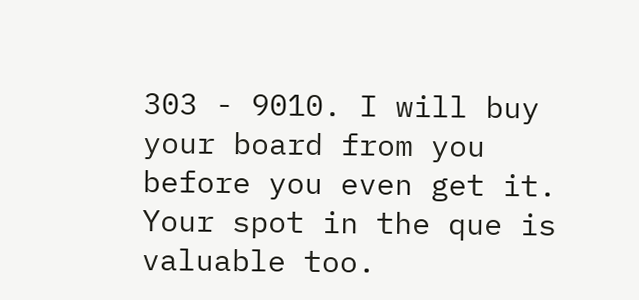303 - 9010. I will buy your board from you before you even get it. Your spot in the que is valuable too.